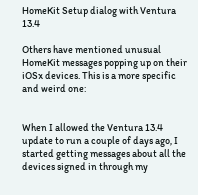HomeKit Setup dialog with Ventura 13.4

Others have mentioned unusual HomeKit messages popping up on their iOSx devices. This is a more specific and weird one:


When I allowed the Ventura 13.4 update to run a couple of days ago, I started getting messages about all the devices signed in through my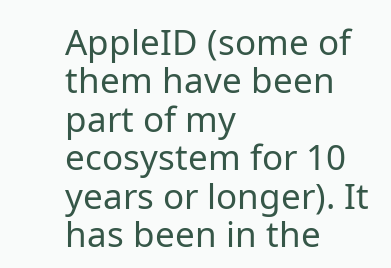AppleID (some of them have been part of my ecosystem for 10 years or longer). It has been in the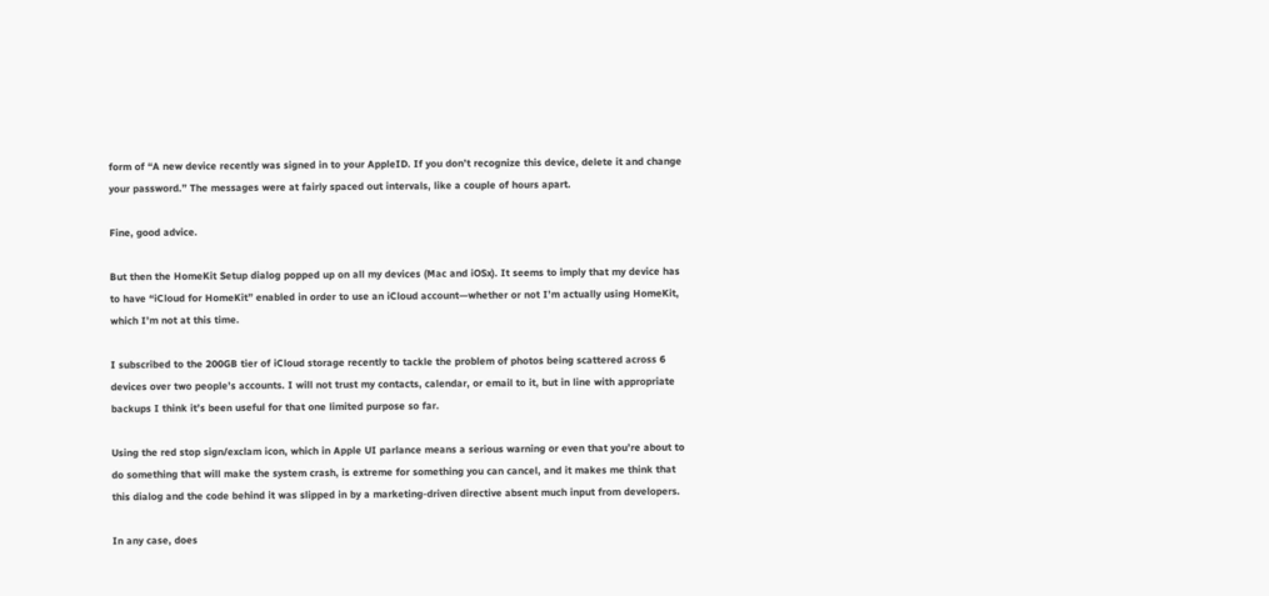form of “A new device recently was signed in to your AppleID. If you don’t recognize this device, delete it and change your password.” The messages were at fairly spaced out intervals, like a couple of hours apart.

Fine, good advice.

But then the HomeKit Setup dialog popped up on all my devices (Mac and iOSx). It seems to imply that my device has to have “iCloud for HomeKit” enabled in order to use an iCloud account—whether or not I’m actually using HomeKit, which I’m not at this time.

I subscribed to the 200GB tier of iCloud storage recently to tackle the problem of photos being scattered across 6 devices over two people’s accounts. I will not trust my contacts, calendar, or email to it, but in line with appropriate backups I think it’s been useful for that one limited purpose so far.

Using the red stop sign/exclam icon, which in Apple UI parlance means a serious warning or even that you’re about to do something that will make the system crash, is extreme for something you can cancel, and it makes me think that this dialog and the code behind it was slipped in by a marketing-driven directive absent much input from developers.

In any case, does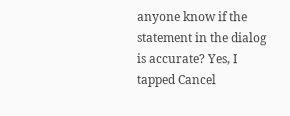anyone know if the statement in the dialog is accurate? Yes, I tapped Cancel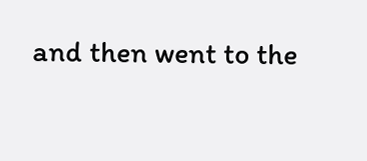and then went to the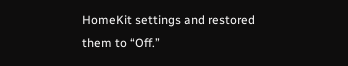HomeKit settings and restored them to “Off.”